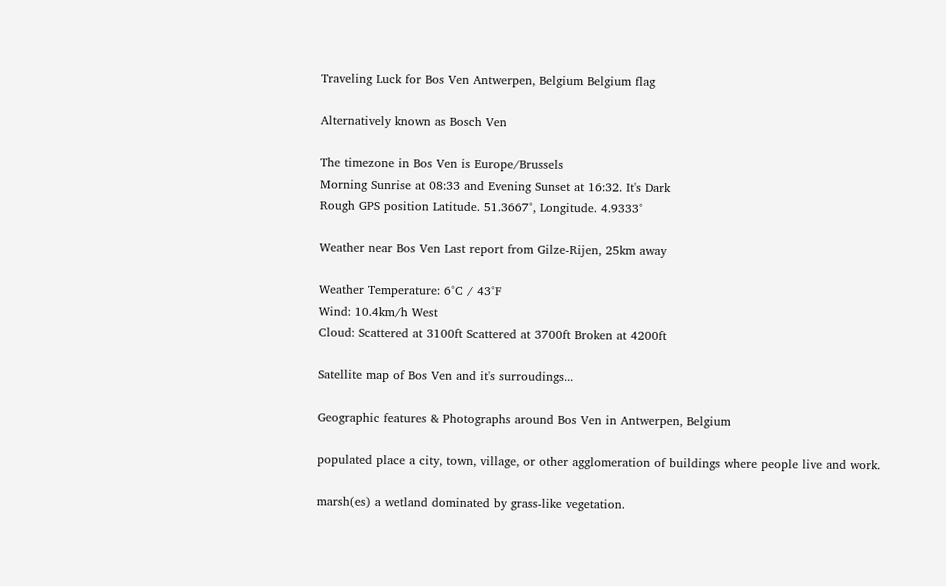Traveling Luck for Bos Ven Antwerpen, Belgium Belgium flag

Alternatively known as Bosch Ven

The timezone in Bos Ven is Europe/Brussels
Morning Sunrise at 08:33 and Evening Sunset at 16:32. It's Dark
Rough GPS position Latitude. 51.3667°, Longitude. 4.9333°

Weather near Bos Ven Last report from Gilze-Rijen, 25km away

Weather Temperature: 6°C / 43°F
Wind: 10.4km/h West
Cloud: Scattered at 3100ft Scattered at 3700ft Broken at 4200ft

Satellite map of Bos Ven and it's surroudings...

Geographic features & Photographs around Bos Ven in Antwerpen, Belgium

populated place a city, town, village, or other agglomeration of buildings where people live and work.

marsh(es) a wetland dominated by grass-like vegetation.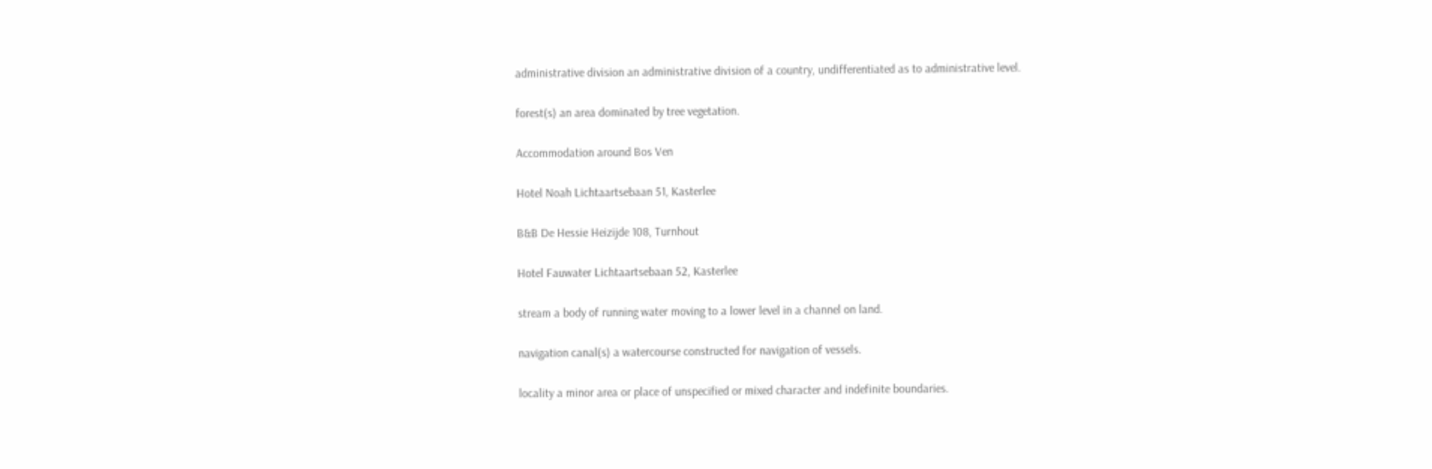administrative division an administrative division of a country, undifferentiated as to administrative level.

forest(s) an area dominated by tree vegetation.

Accommodation around Bos Ven

Hotel Noah Lichtaartsebaan 51, Kasterlee

B&B De Hessie Heizijde 108, Turnhout

Hotel Fauwater Lichtaartsebaan 52, Kasterlee

stream a body of running water moving to a lower level in a channel on land.

navigation canal(s) a watercourse constructed for navigation of vessels.

locality a minor area or place of unspecified or mixed character and indefinite boundaries.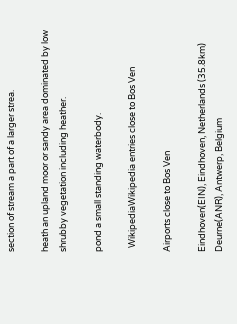section of stream a part of a larger strea.

heath an upland moor or sandy area dominated by low shrubby vegetation including heather.

pond a small standing waterbody.

  WikipediaWikipedia entries close to Bos Ven

Airports close to Bos Ven

Eindhoven(EIN), Eindhoven, Netherlands (35.8km)
Deurne(ANR), Antwerp, Belgium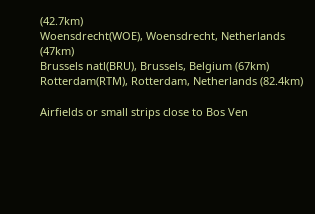(42.7km)
Woensdrecht(WOE), Woensdrecht, Netherlands (47km)
Brussels natl(BRU), Brussels, Belgium (67km)
Rotterdam(RTM), Rotterdam, Netherlands (82.4km)

Airfields or small strips close to Bos Ven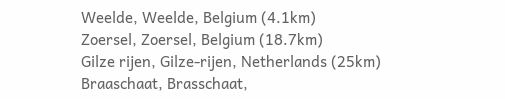Weelde, Weelde, Belgium (4.1km)
Zoersel, Zoersel, Belgium (18.7km)
Gilze rijen, Gilze-rijen, Netherlands (25km)
Braaschaat, Brasschaat,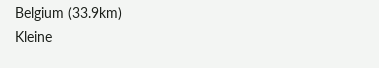Belgium (33.9km)
Kleine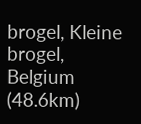brogel, Kleine brogel, Belgium (48.6km)